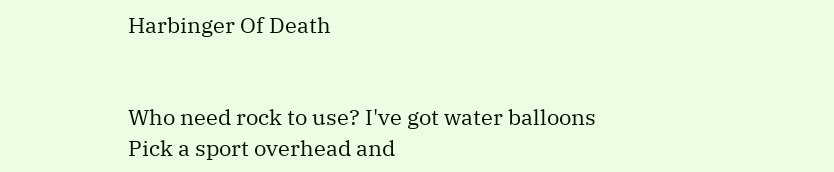Harbinger Of Death


Who need rock to use? I've got water balloons
Pick a sport overhead and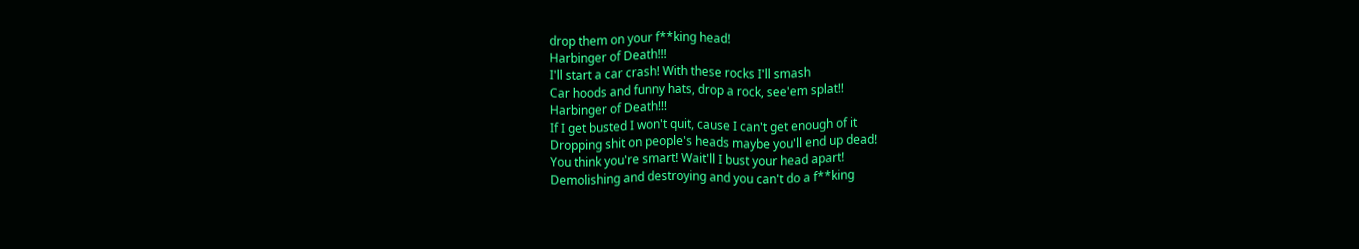drop them on your f**king head!
Harbinger of Death!!!
I'll start a car crash! With these rocks I'll smash
Car hoods and funny hats, drop a rock, see'em splat!!
Harbinger of Death!!!
If I get busted I won't quit, cause I can't get enough of it
Dropping shit on people's heads maybe you'll end up dead!
You think you're smart! Wait'll I bust your head apart!
Demolishing and destroying and you can't do a f**king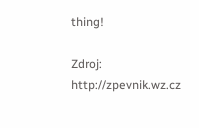thing!

Zdroj: http://zpevnik.wz.cz